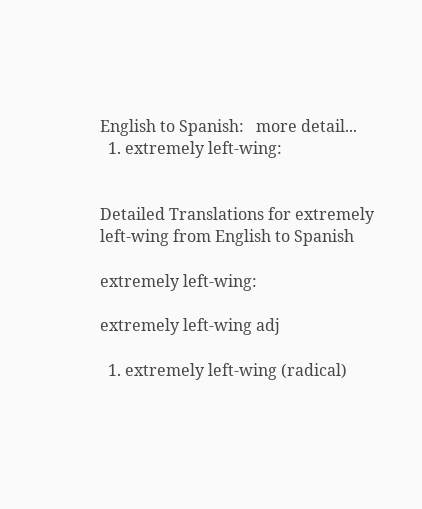English to Spanish:   more detail...
  1. extremely left-wing:


Detailed Translations for extremely left-wing from English to Spanish

extremely left-wing:

extremely left-wing adj

  1. extremely left-wing (radical)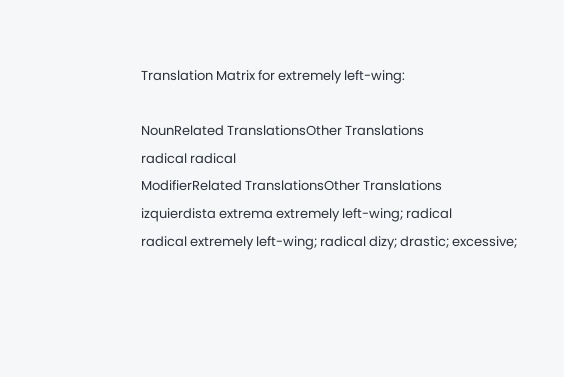Translation Matrix for extremely left-wing:

NounRelated TranslationsOther Translations
radical radical
ModifierRelated TranslationsOther Translations
izquierdista extrema extremely left-wing; radical
radical extremely left-wing; radical dizy; drastic; excessive;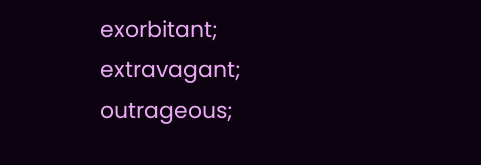exorbitant; extravagant; outrageous;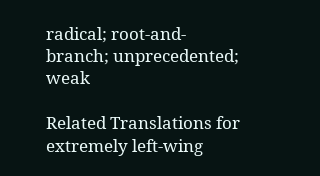radical; root-and-branch; unprecedented; weak

Related Translations for extremely left-wing